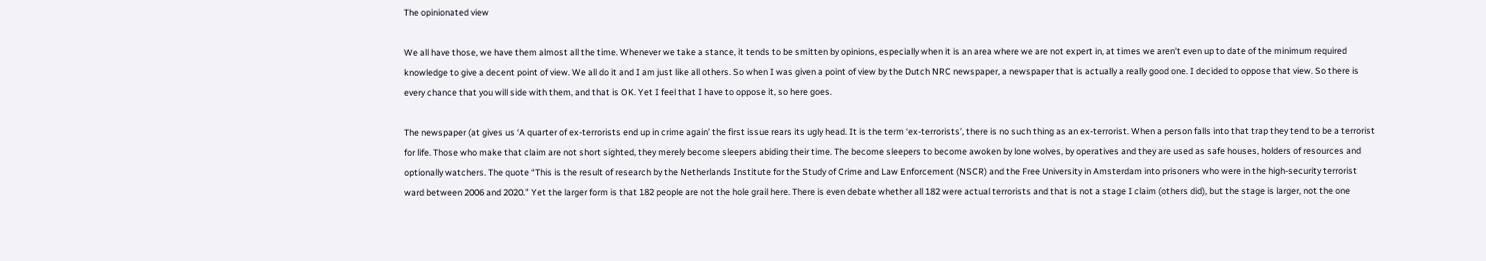The opinionated view

We all have those, we have them almost all the time. Whenever we take a stance, it tends to be smitten by opinions, especially when it is an area where we are not expert in, at times we aren’t even up to date of the minimum required knowledge to give a decent point of view. We all do it and I am just like all others. So when I was given a point of view by the Dutch NRC newspaper, a newspaper that is actually a really good one. I decided to oppose that view. So there is every chance that you will side with them, and that is OK. Yet I feel that I have to oppose it, so here goes.

The newspaper (at gives us ‘A quarter of ex-terrorists end up in crime again’ the first issue rears its ugly head. It is the term ‘ex-terrorists’, there is no such thing as an ex-terrorist. When a person falls into that trap they tend to be a terrorist for life. Those who make that claim are not short sighted, they merely become sleepers abiding their time. The become sleepers to become awoken by lone wolves, by operatives and they are used as safe houses, holders of resources and optionally watchers. The quote “This is the result of research by the Netherlands Institute for the Study of Crime and Law Enforcement (NSCR) and the Free University in Amsterdam into prisoners who were in the high-security terrorist ward between 2006 and 2020.” Yet the larger form is that 182 people are not the hole grail here. There is even debate whether all 182 were actual terrorists and that is not a stage I claim (others did), but the stage is larger, not the one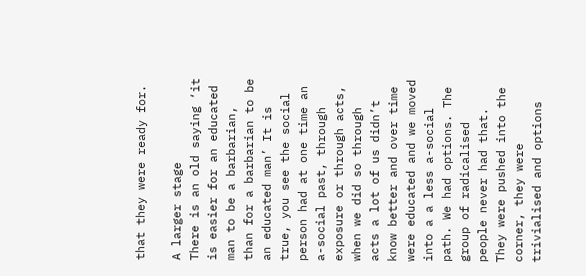that they were ready for.

A larger stage
There is an old saying ‘it is easier for an educated man to be a barbarian, than for a barbarian to be an educated man’ It is true, you see the social person had at one time an a-social past, through exposure or through acts, when we did so through acts a lot of us didn’t know better and over time were educated and we moved into a a less a-social path. We had options. The group of radicalised people never had that. They were pushed into the corner, they were trivialised and options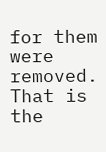for them were removed. That is the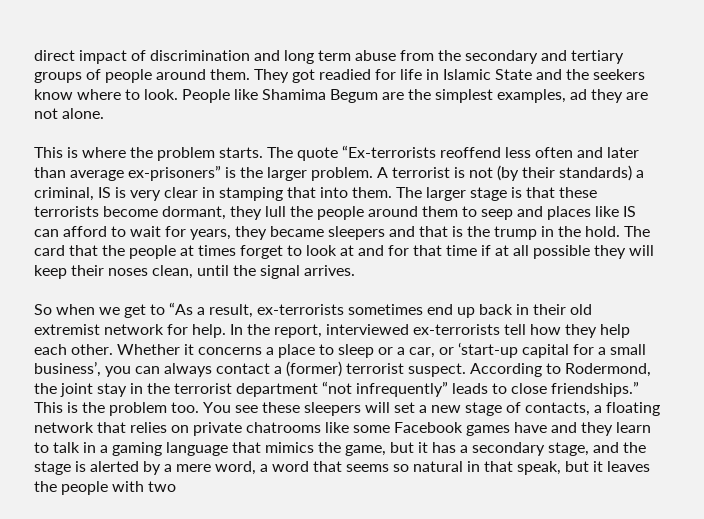direct impact of discrimination and long term abuse from the secondary and tertiary groups of people around them. They got readied for life in Islamic State and the seekers know where to look. People like Shamima Begum are the simplest examples, ad they are not alone.

This is where the problem starts. The quote “Ex-terrorists reoffend less often and later than average ex-prisoners” is the larger problem. A terrorist is not (by their standards) a criminal, IS is very clear in stamping that into them. The larger stage is that these terrorists become dormant, they lull the people around them to seep and places like IS can afford to wait for years, they became sleepers and that is the trump in the hold. The card that the people at times forget to look at and for that time if at all possible they will keep their noses clean, until the signal arrives.

So when we get to “As a result, ex-terrorists sometimes end up back in their old extremist network for help. In the report, interviewed ex-terrorists tell how they help each other. Whether it concerns a place to sleep or a car, or ‘start-up capital for a small business’, you can always contact a (former) terrorist suspect. According to Rodermond, the joint stay in the terrorist department “not infrequently” leads to close friendships.” This is the problem too. You see these sleepers will set a new stage of contacts, a floating network that relies on private chatrooms like some Facebook games have and they learn to talk in a gaming language that mimics the game, but it has a secondary stage, and the stage is alerted by a mere word, a word that seems so natural in that speak, but it leaves the people with two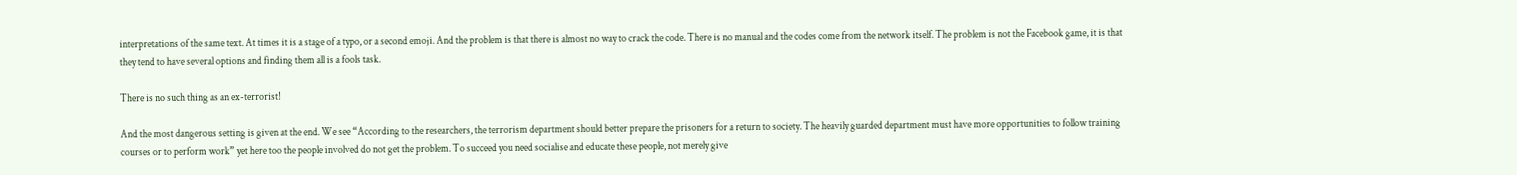interpretations of the same text. At times it is a stage of a typo, or a second emoji. And the problem is that there is almost no way to crack the code. There is no manual and the codes come from the network itself. The problem is not the Facebook game, it is that they tend to have several options and finding them all is a fools task.

There is no such thing as an ex-terrorist!

And the most dangerous setting is given at the end. We see “According to the researchers, the terrorism department should better prepare the prisoners for a return to society. The heavily guarded department must have more opportunities to follow training courses or to perform work” yet here too the people involved do not get the problem. To succeed you need socialise and educate these people, not merely give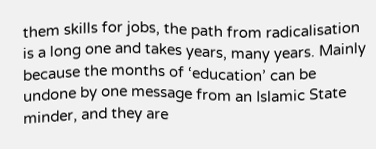them skills for jobs, the path from radicalisation is a long one and takes years, many years. Mainly because the months of ‘education’ can be undone by one message from an Islamic State minder, and they are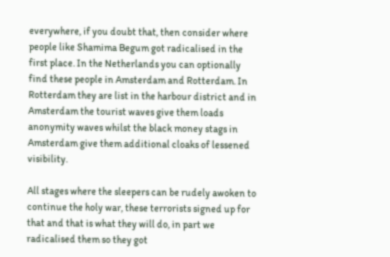everywhere, if you doubt that, then consider where people like Shamima Begum got radicalised in the first place. In the Netherlands you can optionally find these people in Amsterdam and Rotterdam. In Rotterdam they are list in the harbour district and in Amsterdam the tourist waves give them loads anonymity waves whilst the black money stags in Amsterdam give them additional cloaks of lessened visibility.

All stages where the sleepers can be rudely awoken to continue the holy war, these terrorists signed up for that and that is what they will do, in part we radicalised them so they got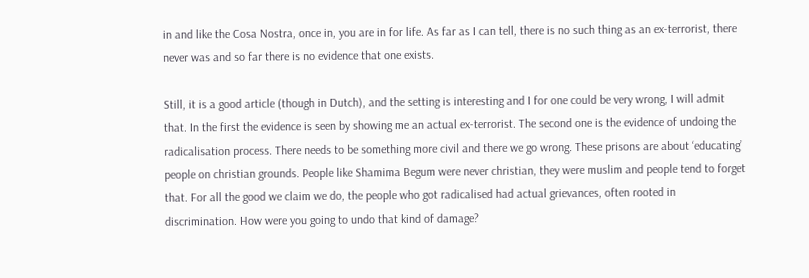in and like the Cosa Nostra, once in, you are in for life. As far as I can tell, there is no such thing as an ex-terrorist, there never was and so far there is no evidence that one exists.

Still, it is a good article (though in Dutch), and the setting is interesting and I for one could be very wrong, I will admit that. In the first the evidence is seen by showing me an actual ex-terrorist. The second one is the evidence of undoing the radicalisation process. There needs to be something more civil and there we go wrong. These prisons are about ‘educating’ people on christian grounds. People like Shamima Begum were never christian, they were muslim and people tend to forget that. For all the good we claim we do, the people who got radicalised had actual grievances, often rooted in discrimination. How were you going to undo that kind of damage?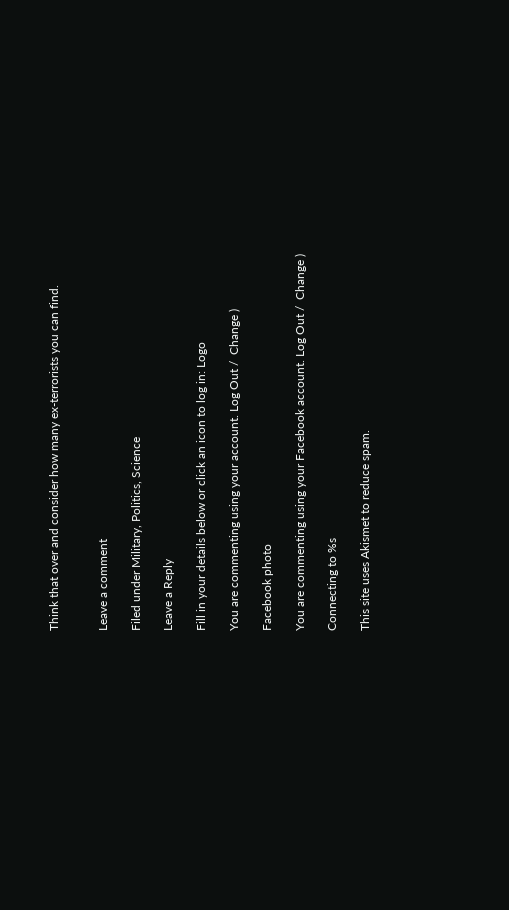Think that over and consider how many ex-terrorists you can find.


Leave a comment

Filed under Military, Politics, Science

Leave a Reply

Fill in your details below or click an icon to log in: Logo

You are commenting using your account. Log Out /  Change )

Facebook photo

You are commenting using your Facebook account. Log Out /  Change )

Connecting to %s

This site uses Akismet to reduce spam.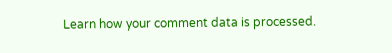Learn how your comment data is processed.